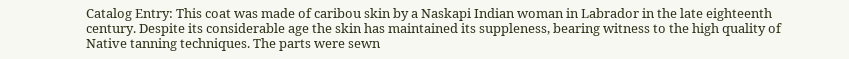Catalog Entry: This coat was made of caribou skin by a Naskapi Indian woman in Labrador in the late eighteenth century. Despite its considerable age the skin has maintained its suppleness, bearing witness to the high quality of Native tanning techniques. The parts were sewn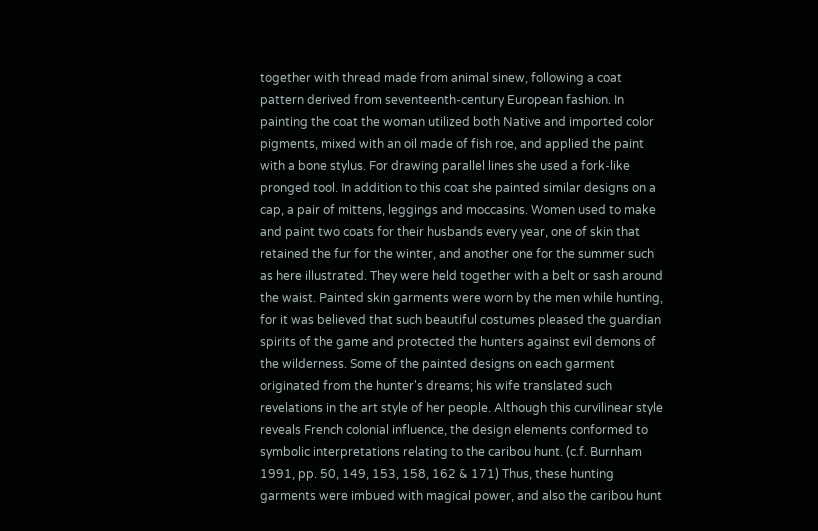together with thread made from animal sinew, following a coat pattern derived from seventeenth-century European fashion. In painting the coat the woman utilized both Native and imported color pigments, mixed with an oil made of fish roe, and applied the paint with a bone stylus. For drawing parallel lines she used a fork-like pronged tool. In addition to this coat she painted similar designs on a cap, a pair of mittens, leggings and moccasins. Women used to make and paint two coats for their husbands every year, one of skin that retained the fur for the winter, and another one for the summer such as here illustrated. They were held together with a belt or sash around the waist. Painted skin garments were worn by the men while hunting, for it was believed that such beautiful costumes pleased the guardian spirits of the game and protected the hunters against evil demons of the wilderness. Some of the painted designs on each garment originated from the hunter's dreams; his wife translated such revelations in the art style of her people. Although this curvilinear style reveals French colonial influence, the design elements conformed to symbolic interpretations relating to the caribou hunt. (c.f. Burnham 1991, pp. 50, 149, 153, 158, 162 & 171) Thus, these hunting garments were imbued with magical power, and also the caribou hunt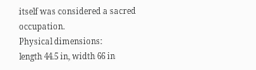itself was considered a sacred occupation.
Physical dimensions:
length 44.5 in, width 66 in